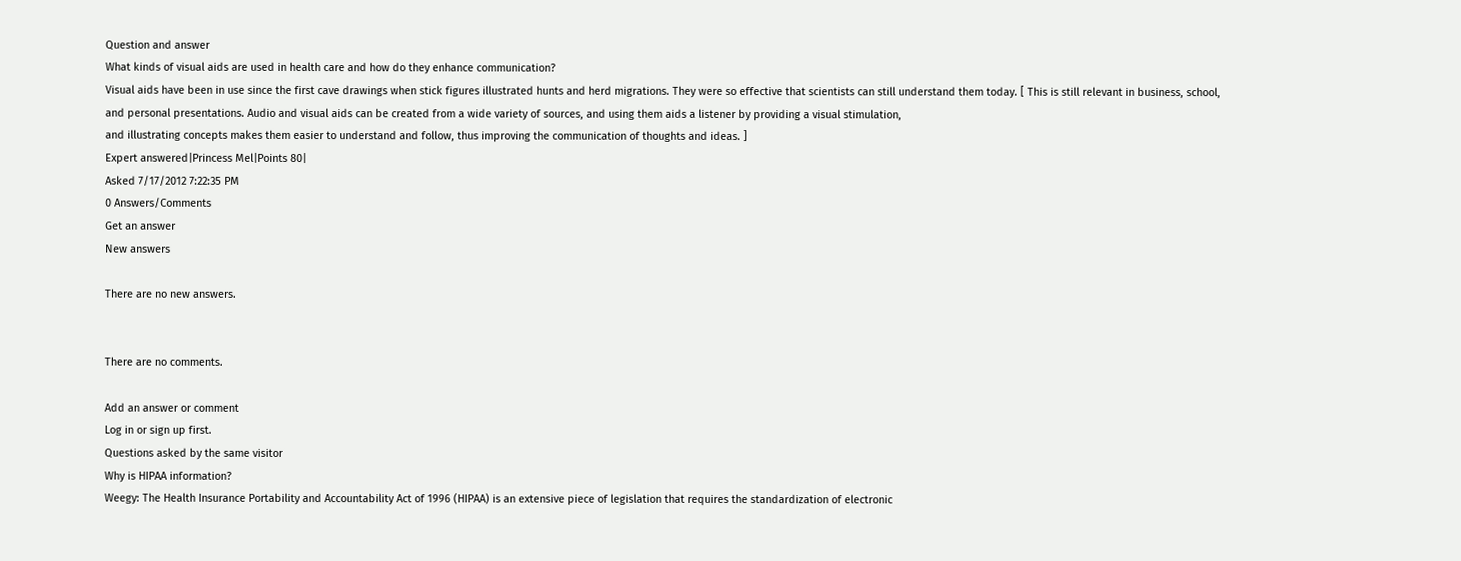Question and answer
What kinds of visual aids are used in health care and how do they enhance communication?
Visual aids have been in use since the first cave drawings when stick figures illustrated hunts and herd migrations. They were so effective that scientists can still understand them today. [ This is still relevant in business, school, and personal presentations. Audio and visual aids can be created from a wide variety of sources, and using them aids a listener by providing a visual stimulation,
and illustrating concepts makes them easier to understand and follow, thus improving the communication of thoughts and ideas. ]
Expert answered|Princess Mel|Points 80|
Asked 7/17/2012 7:22:35 PM
0 Answers/Comments
Get an answer
New answers

There are no new answers.


There are no comments.

Add an answer or comment
Log in or sign up first.
Questions asked by the same visitor
Why is HIPAA information?
Weegy: The Health Insurance Portability and Accountability Act of 1996 (HIPAA) is an extensive piece of legislation that requires the standardization of electronic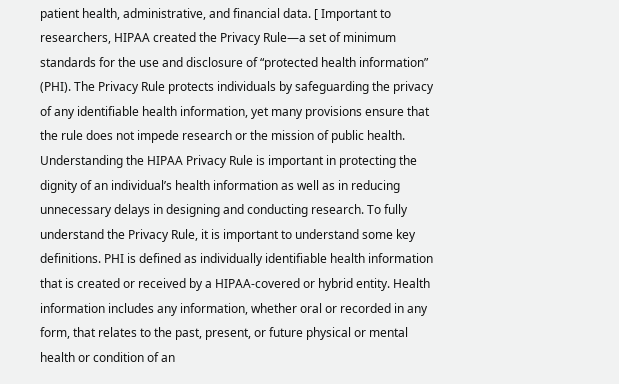patient health, administrative, and financial data. [ Important to researchers, HIPAA created the Privacy Rule—a set of minimum standards for the use and disclosure of “protected health information” (PHI). The Privacy Rule protects individuals by safeguarding the privacy of any identifiable health information, yet many provisions ensure that the rule does not impede research or the mission of public health. Understanding the HIPAA Privacy Rule is important in protecting the dignity of an individual’s health information as well as in reducing unnecessary delays in designing and conducting research. To fully understand the Privacy Rule, it is important to understand some key definitions. PHI is defined as individually identifiable health information that is created or received by a HIPAA-covered or hybrid entity. Health information includes any information, whether oral or recorded in any form, that relates to the past, present, or future physical or mental health or condition of an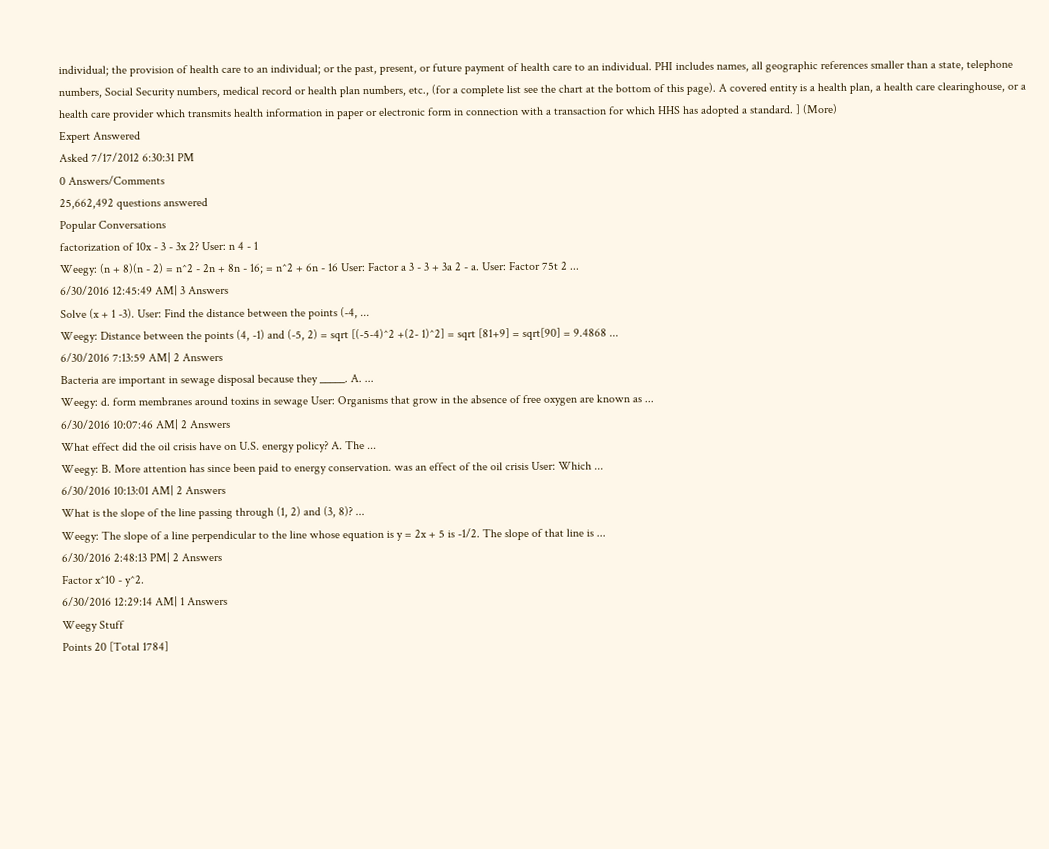individual; the provision of health care to an individual; or the past, present, or future payment of health care to an individual. PHI includes names, all geographic references smaller than a state, telephone numbers, Social Security numbers, medical record or health plan numbers, etc., (for a complete list see the chart at the bottom of this page). A covered entity is a health plan, a health care clearinghouse, or a health care provider which transmits health information in paper or electronic form in connection with a transaction for which HHS has adopted a standard. ] (More)
Expert Answered
Asked 7/17/2012 6:30:31 PM
0 Answers/Comments
25,662,492 questions answered
Popular Conversations
factorization of 10x - 3 - 3x 2? User: n 4 - 1
Weegy: (n + 8)(n - 2) = n^2 - 2n + 8n - 16; = n^2 + 6n - 16 User: Factor a 3 - 3 + 3a 2 - a. User: Factor 75t 2 ...
6/30/2016 12:45:49 AM| 3 Answers
Solve (x + 1 -3). User: Find the distance between the points (-4, ...
Weegy: Distance between the points (4, -1) and (-5, 2) = sqrt [(-5-4)^2 +(2- 1)^2] = sqrt [81+9] = sqrt[90] = 9.4868 ...
6/30/2016 7:13:59 AM| 2 Answers
Bacteria are important in sewage disposal because they _____. A. ...
Weegy: d. form membranes around toxins in sewage User: Organisms that grow in the absence of free oxygen are known as ...
6/30/2016 10:07:46 AM| 2 Answers
What effect did the oil crisis have on U.S. energy policy? A. The ...
Weegy: B. More attention has since been paid to energy conservation. was an effect of the oil crisis User: Which ...
6/30/2016 10:13:01 AM| 2 Answers
What is the slope of the line passing through (1, 2) and (3, 8)? ...
Weegy: The slope of a line perpendicular to the line whose equation is y = 2x + 5 is -1/2. The slope of that line is ...
6/30/2016 2:48:13 PM| 2 Answers
Factor x^10 - y^2.
6/30/2016 12:29:14 AM| 1 Answers
Weegy Stuff
Points 20 [Total 1784]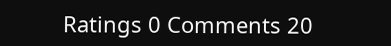Ratings 0 Comments 20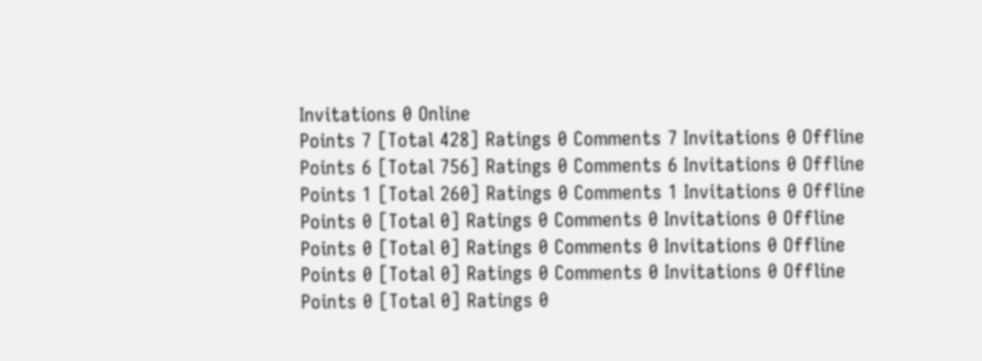Invitations 0 Online
Points 7 [Total 428] Ratings 0 Comments 7 Invitations 0 Offline
Points 6 [Total 756] Ratings 0 Comments 6 Invitations 0 Offline
Points 1 [Total 260] Ratings 0 Comments 1 Invitations 0 Offline
Points 0 [Total 0] Ratings 0 Comments 0 Invitations 0 Offline
Points 0 [Total 0] Ratings 0 Comments 0 Invitations 0 Offline
Points 0 [Total 0] Ratings 0 Comments 0 Invitations 0 Offline
Points 0 [Total 0] Ratings 0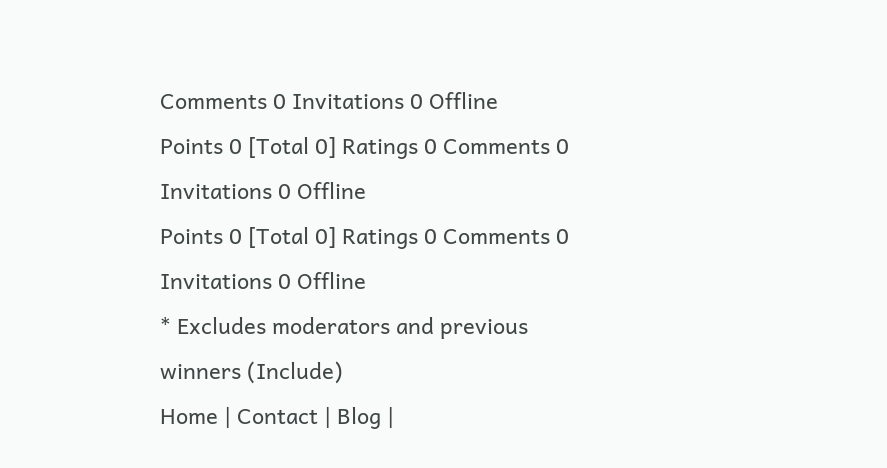Comments 0 Invitations 0 Offline
Points 0 [Total 0] Ratings 0 Comments 0 Invitations 0 Offline
Points 0 [Total 0] Ratings 0 Comments 0 Invitations 0 Offline
* Excludes moderators and previous
winners (Include)
Home | Contact | Blog |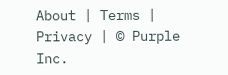About | Terms | Privacy | © Purple Inc.